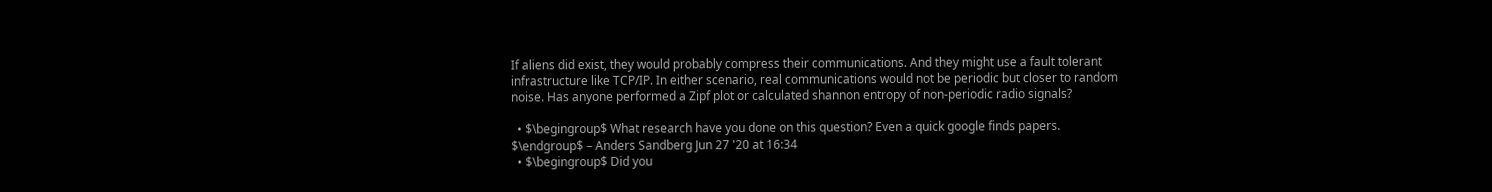If aliens did exist, they would probably compress their communications. And they might use a fault tolerant infrastructure like TCP/IP. In either scenario, real communications would not be periodic but closer to random noise. Has anyone performed a Zipf plot or calculated shannon entropy of non-periodic radio signals?

  • $\begingroup$ What research have you done on this question? Even a quick google finds papers. $\endgroup$ – Anders Sandberg Jun 27 '20 at 16:34
  • $\begingroup$ Did you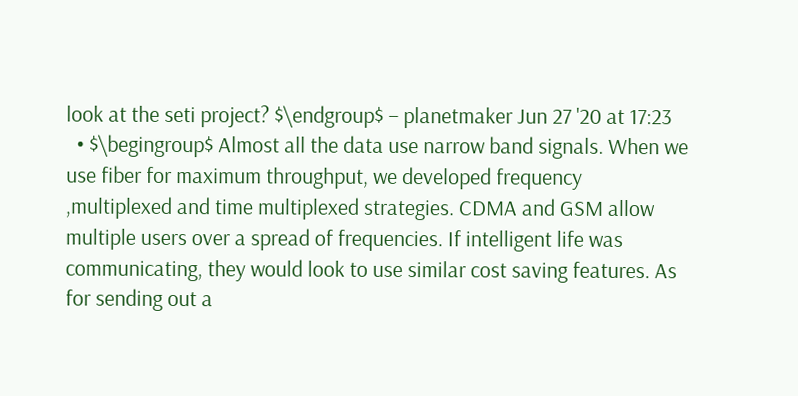look at the seti project? $\endgroup$ – planetmaker Jun 27 '20 at 17:23
  • $\begingroup$ Almost all the data use narrow band signals. When we use fiber for maximum throughput, we developed frequency ,multiplexed and time multiplexed strategies. CDMA and GSM allow multiple users over a spread of frequencies. If intelligent life was communicating, they would look to use similar cost saving features. As for sending out a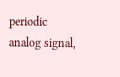periodic analog signal,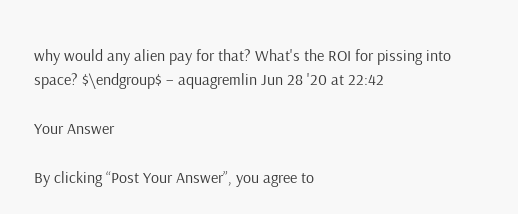why would any alien pay for that? What's the ROI for pissing into space? $\endgroup$ – aquagremlin Jun 28 '20 at 22:42

Your Answer

By clicking “Post Your Answer”, you agree to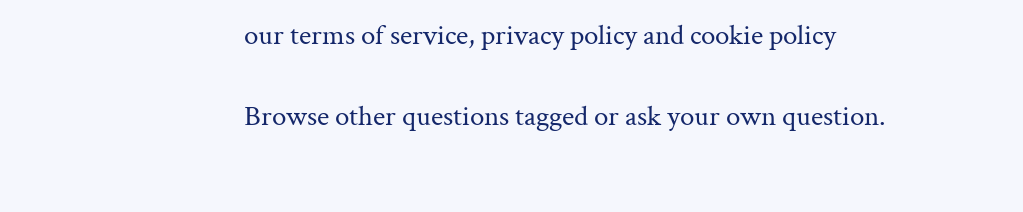our terms of service, privacy policy and cookie policy

Browse other questions tagged or ask your own question.